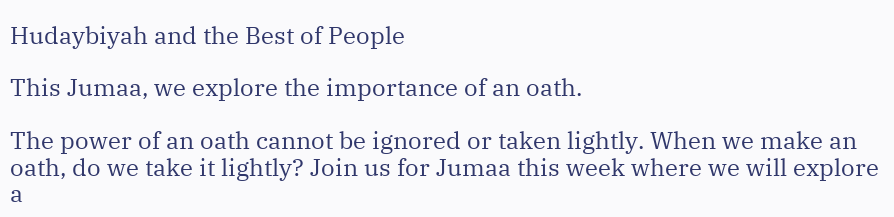Hudaybiyah and the Best of People

This Jumaa, we explore the importance of an oath.

The power of an oath cannot be ignored or taken lightly. When we make an oath, do we take it lightly? Join us for Jumaa this week where we will explore a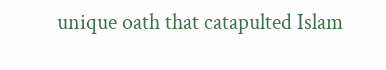unique oath that catapulted Islam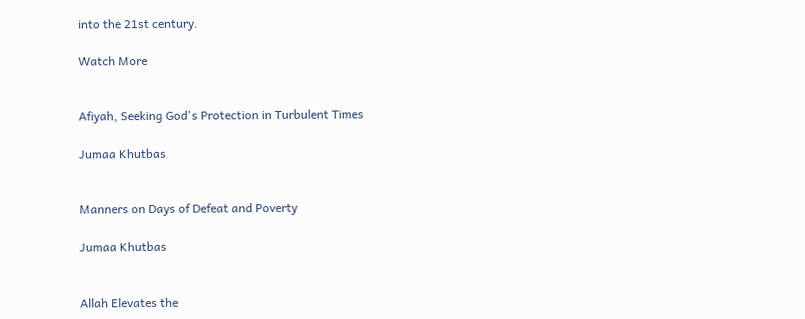into the 21st century.

Watch More


Afiyah, Seeking God's Protection in Turbulent Times

Jumaa Khutbas


Manners on Days of Defeat and Poverty

Jumaa Khutbas


Allah Elevates the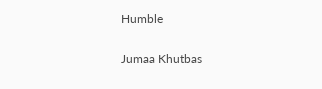Humble

Jumaa Khutbas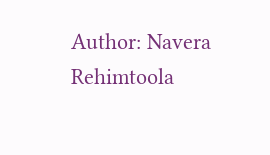Author: Navera Rehimtoola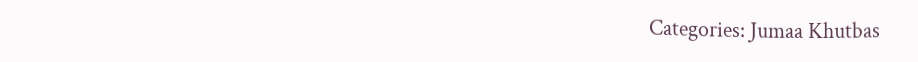Categories: Jumaa Khutbas